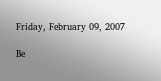Friday, February 09, 2007

Be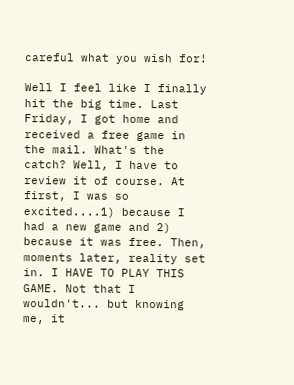careful what you wish for!

Well I feel like I finally hit the big time. Last Friday, I got home and received a free game in the mail. What's the catch? Well, I have to review it of course. At first, I was so excited....1) because I had a new game and 2) because it was free. Then, moments later, reality set in. I HAVE TO PLAY THIS GAME. Not that I wouldn't... but knowing me, it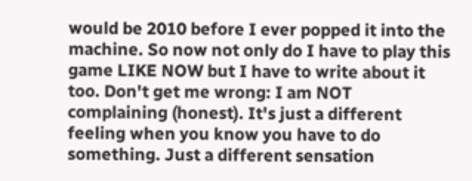would be 2010 before I ever popped it into the machine. So now not only do I have to play this game LIKE NOW but I have to write about it too. Don't get me wrong: I am NOT complaining (honest). It's just a different feeling when you know you have to do something. Just a different sensation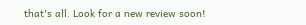that's all. Look for a new review soon!